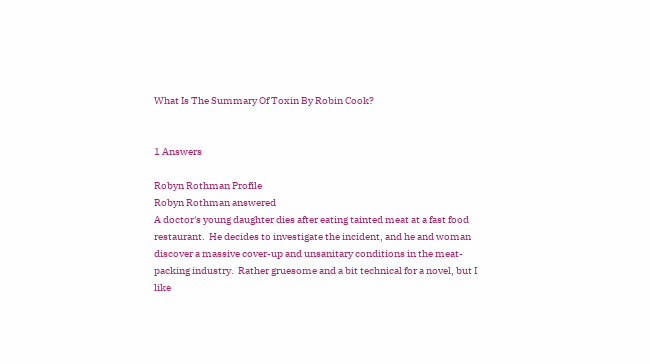What Is The Summary Of Toxin By Robin Cook?


1 Answers

Robyn Rothman Profile
Robyn Rothman answered
A doctor's young daughter dies after eating tainted meat at a fast food restaurant.  He decides to investigate the incident, and he and woman discover a massive cover-up and unsanitary conditions in the meat-packing industry.  Rather gruesome and a bit technical for a novel, but I like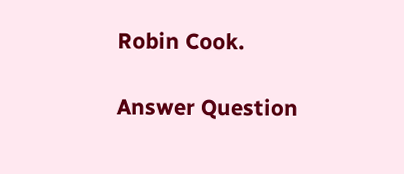Robin Cook.

Answer Question